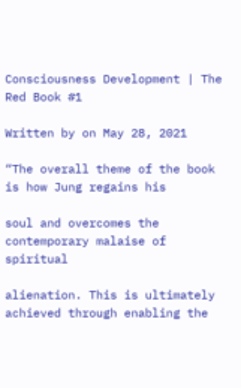Consciousness Development | The Red Book #1

Written by on May 28, 2021

“The overall theme of the book is how Jung regains his

soul and overcomes the contemporary malaise of spiritual

alienation. This is ultimately achieved through enabling the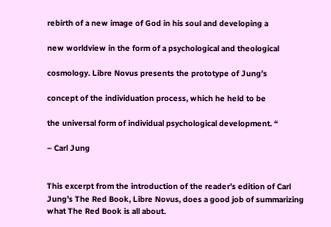rebirth of a new image of God in his soul and developing a

new worldview in the form of a psychological and theological

cosmology. Libre Novus presents the prototype of Jung’s

concept of the individuation process, which he held to be

the universal form of individual psychological development. “

– Carl Jung


This excerpt from the introduction of the reader’s edition of Carl Jung’s The Red Book, Libre Novus, does a good job of summarizing what The Red Book is all about.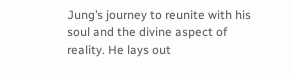Jung’s journey to reunite with his soul and the divine aspect of reality. He lays out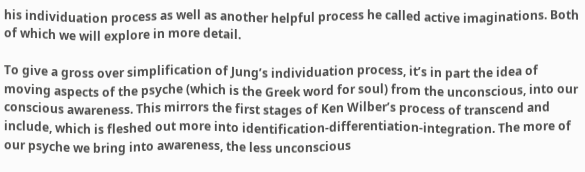his individuation process as well as another helpful process he called active imaginations. Both of which we will explore in more detail.

To give a gross over simplification of Jung’s individuation process, it’s in part the idea of moving aspects of the psyche (which is the Greek word for soul) from the unconscious, into our conscious awareness. This mirrors the first stages of Ken Wilber’s process of transcend and include, which is fleshed out more into identification-differentiation-integration. The more of our psyche we bring into awareness, the less unconscious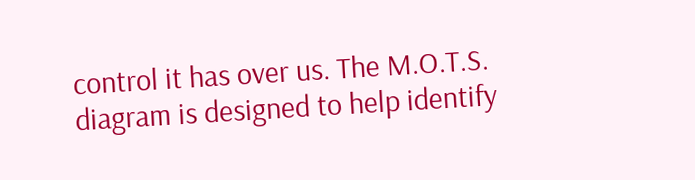control it has over us. The M.O.T.S. diagram is designed to help identify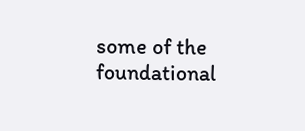some of the foundational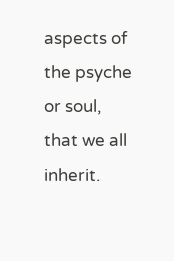aspects of the psyche or soul, that we all inherit.